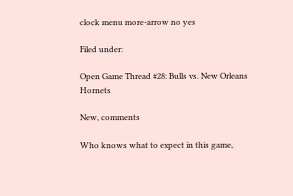clock menu more-arrow no yes

Filed under:

Open Game Thread #28: Bulls vs. New Orleans Hornets

New, comments

Who knows what to expect in this game,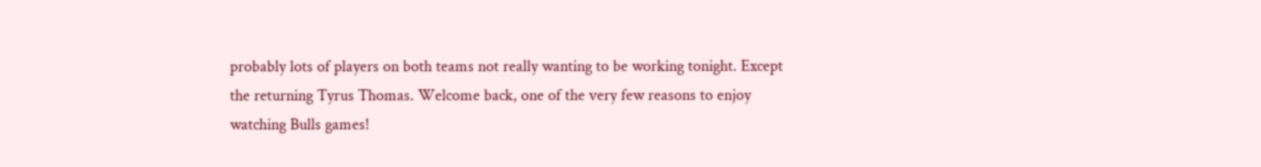probably lots of players on both teams not really wanting to be working tonight. Except the returning Tyrus Thomas. Welcome back, one of the very few reasons to enjoy watching Bulls games!